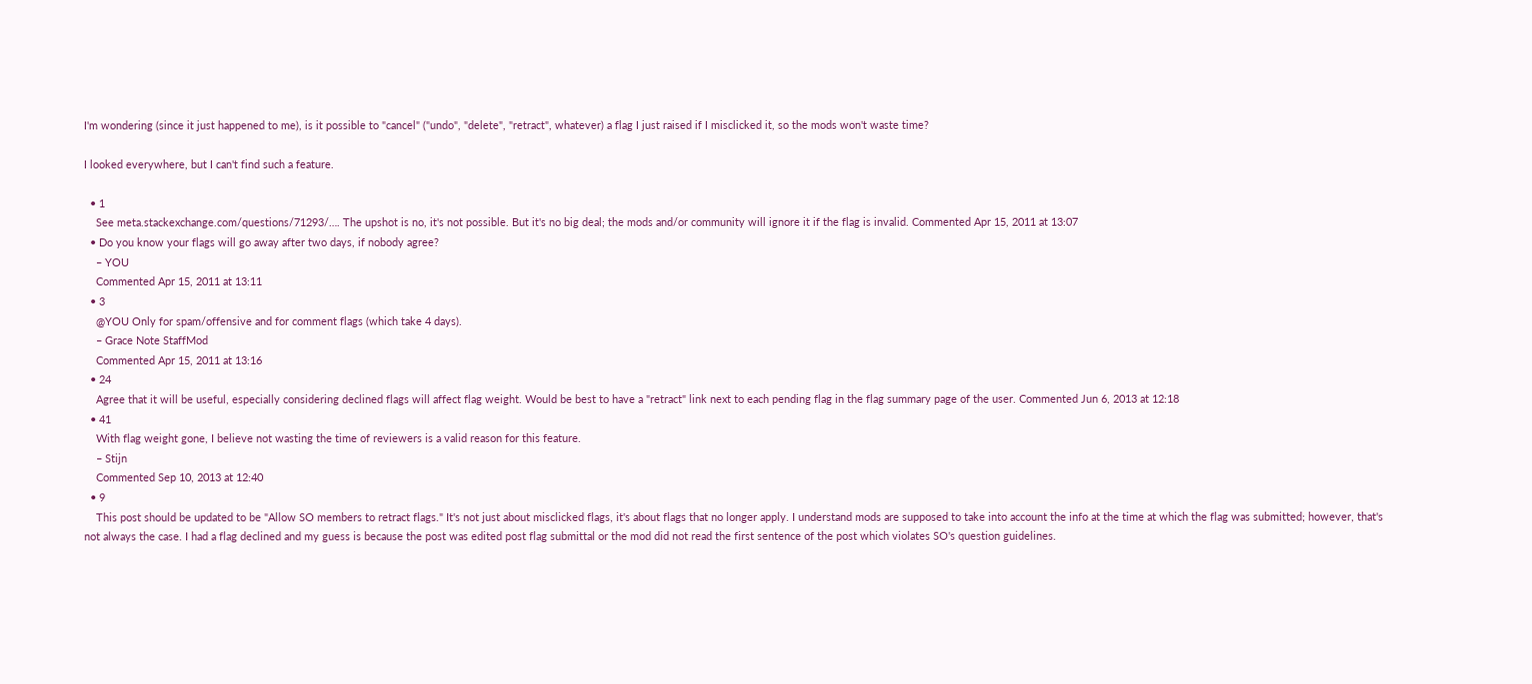I'm wondering (since it just happened to me), is it possible to "cancel" ("undo", "delete", "retract", whatever) a flag I just raised if I misclicked it, so the mods won't waste time?

I looked everywhere, but I can't find such a feature.

  • 1
    See meta.stackexchange.com/questions/71293/…. The upshot is no, it's not possible. But it's no big deal; the mods and/or community will ignore it if the flag is invalid. Commented Apr 15, 2011 at 13:07
  • Do you know your flags will go away after two days, if nobody agree?
    – YOU
    Commented Apr 15, 2011 at 13:11
  • 3
    @YOU Only for spam/offensive and for comment flags (which take 4 days).
    – Grace Note StaffMod
    Commented Apr 15, 2011 at 13:16
  • 24
    Agree that it will be useful, especially considering declined flags will affect flag weight. Would be best to have a "retract" link next to each pending flag in the flag summary page of the user. Commented Jun 6, 2013 at 12:18
  • 41
    With flag weight gone, I believe not wasting the time of reviewers is a valid reason for this feature.
    – Stijn
    Commented Sep 10, 2013 at 12:40
  • 9
    This post should be updated to be "Allow SO members to retract flags." It's not just about misclicked flags, it's about flags that no longer apply. I understand mods are supposed to take into account the info at the time at which the flag was submitted; however, that's not always the case. I had a flag declined and my guess is because the post was edited post flag submittal or the mod did not read the first sentence of the post which violates SO's question guidelines.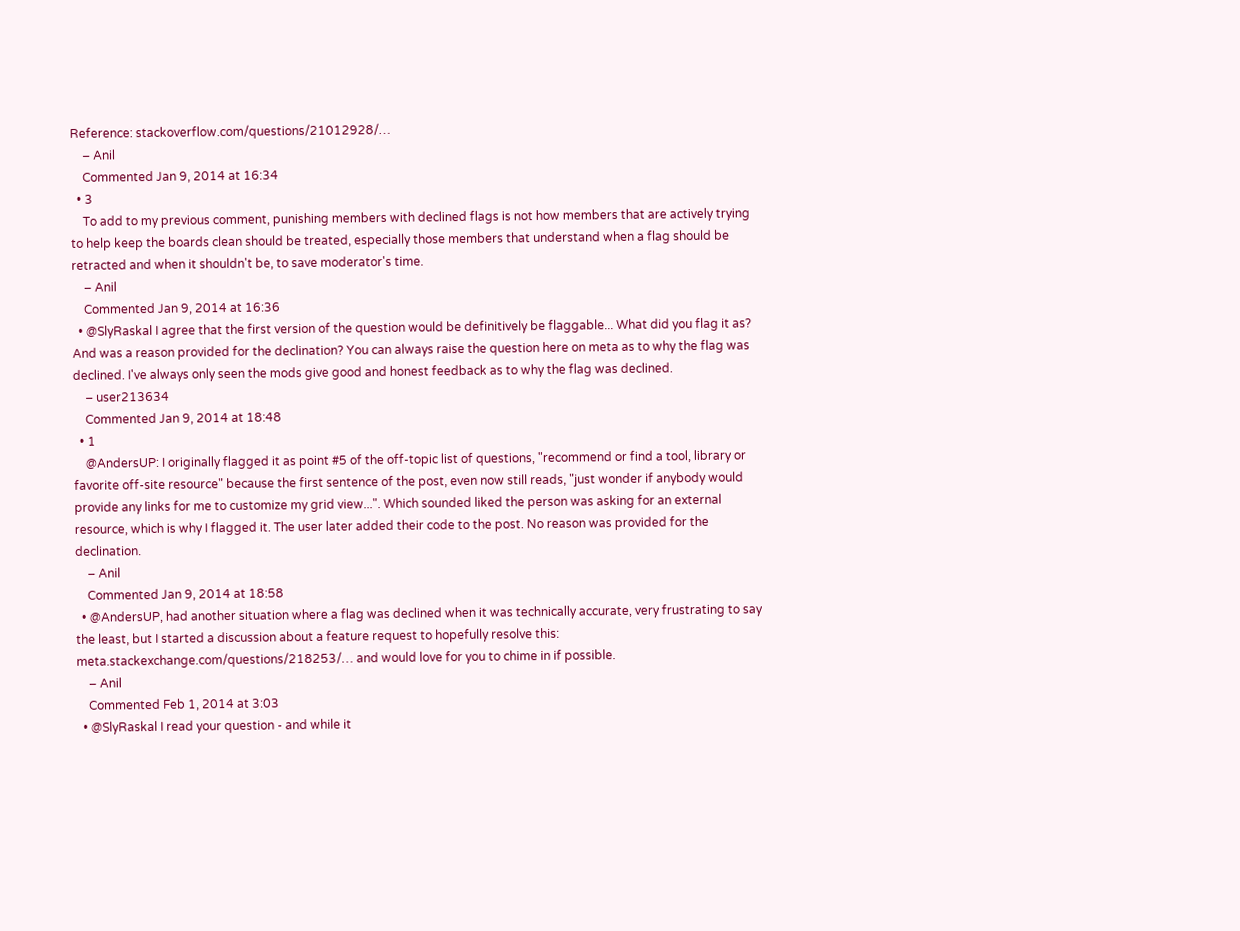Reference: stackoverflow.com/questions/21012928/…
    – Anil
    Commented Jan 9, 2014 at 16:34
  • 3
    To add to my previous comment, punishing members with declined flags is not how members that are actively trying to help keep the boards clean should be treated, especially those members that understand when a flag should be retracted and when it shouldn't be, to save moderator's time.
    – Anil
    Commented Jan 9, 2014 at 16:36
  • @SlyRaskal I agree that the first version of the question would be definitively be flaggable... What did you flag it as? And was a reason provided for the declination? You can always raise the question here on meta as to why the flag was declined. I've always only seen the mods give good and honest feedback as to why the flag was declined.
    – user213634
    Commented Jan 9, 2014 at 18:48
  • 1
    @AndersUP: I originally flagged it as point #5 of the off-topic list of questions, "recommend or find a tool, library or favorite off-site resource" because the first sentence of the post, even now still reads, "just wonder if anybody would provide any links for me to customize my grid view...". Which sounded liked the person was asking for an external resource, which is why I flagged it. The user later added their code to the post. No reason was provided for the declination.
    – Anil
    Commented Jan 9, 2014 at 18:58
  • @AndersUP, had another situation where a flag was declined when it was technically accurate, very frustrating to say the least, but I started a discussion about a feature request to hopefully resolve this: meta.stackexchange.com/questions/218253/… and would love for you to chime in if possible.
    – Anil
    Commented Feb 1, 2014 at 3:03
  • @SlyRaskal I read your question - and while it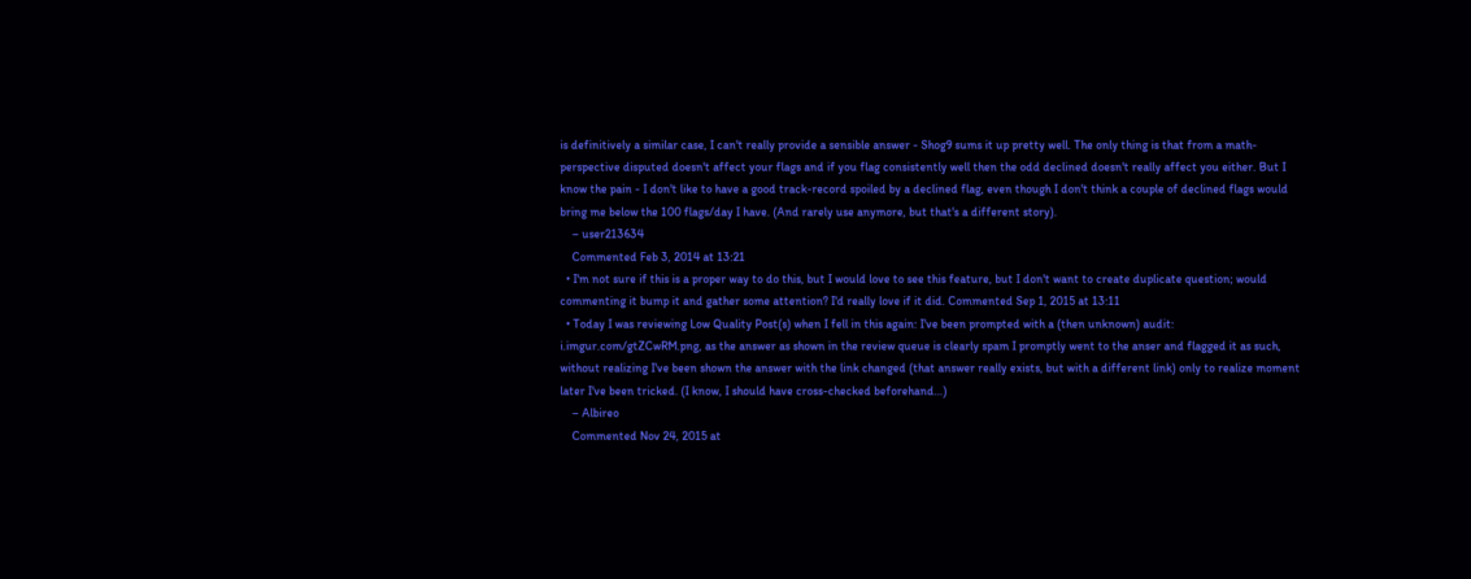is definitively a similar case, I can't really provide a sensible answer - Shog9 sums it up pretty well. The only thing is that from a math-perspective disputed doesn't affect your flags and if you flag consistently well then the odd declined doesn't really affect you either. But I know the pain - I don't like to have a good track-record spoiled by a declined flag, even though I don't think a couple of declined flags would bring me below the 100 flags/day I have. (And rarely use anymore, but that's a different story).
    – user213634
    Commented Feb 3, 2014 at 13:21
  • I'm not sure if this is a proper way to do this, but I would love to see this feature, but I don't want to create duplicate question; would commenting it bump it and gather some attention? I'd really love if it did. Commented Sep 1, 2015 at 13:11
  • Today I was reviewing Low Quality Post(s) when I fell in this again: I've been prompted with a (then unknown) audit: i.imgur.com/gtZCwRM.png, as the answer as shown in the review queue is clearly spam I promptly went to the anser and flagged it as such, without realizing I've been shown the answer with the link changed (that answer really exists, but with a different link) only to realize moment later I've been tricked. (I know, I should have cross-checked beforehand…)
    – Albireo
    Commented Nov 24, 2015 at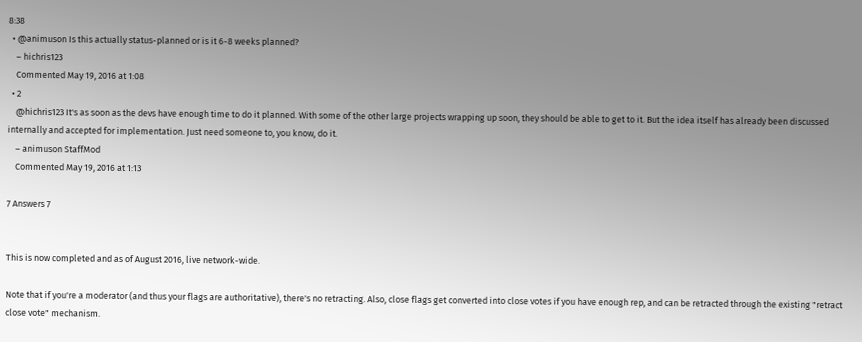8:38
  • @animuson Is this actually status-planned or is it 6-8 weeks planned?
    – hichris123
    Commented May 19, 2016 at 1:08
  • 2
    @hichris123 It's as soon as the devs have enough time to do it planned. With some of the other large projects wrapping up soon, they should be able to get to it. But the idea itself has already been discussed internally and accepted for implementation. Just need someone to, you know, do it.
    – animuson StaffMod
    Commented May 19, 2016 at 1:13

7 Answers 7


This is now completed and as of August 2016, live network-wide.

Note that if you're a moderator (and thus your flags are authoritative), there's no retracting. Also, close flags get converted into close votes if you have enough rep, and can be retracted through the existing "retract close vote" mechanism.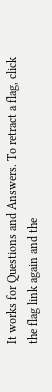It works for Questions and Answers. To retract a flag, click the flag link again and the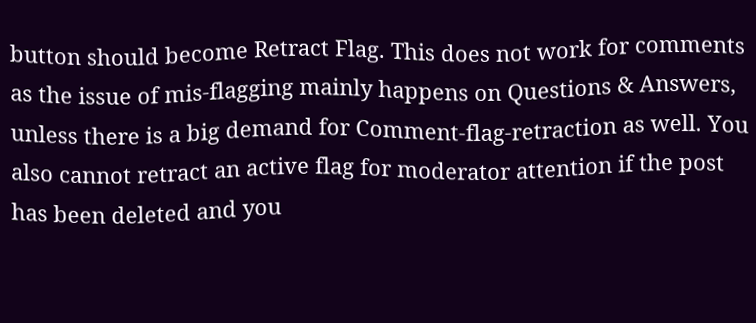button should become Retract Flag. This does not work for comments as the issue of mis-flagging mainly happens on Questions & Answers, unless there is a big demand for Comment-flag-retraction as well. You also cannot retract an active flag for moderator attention if the post has been deleted and you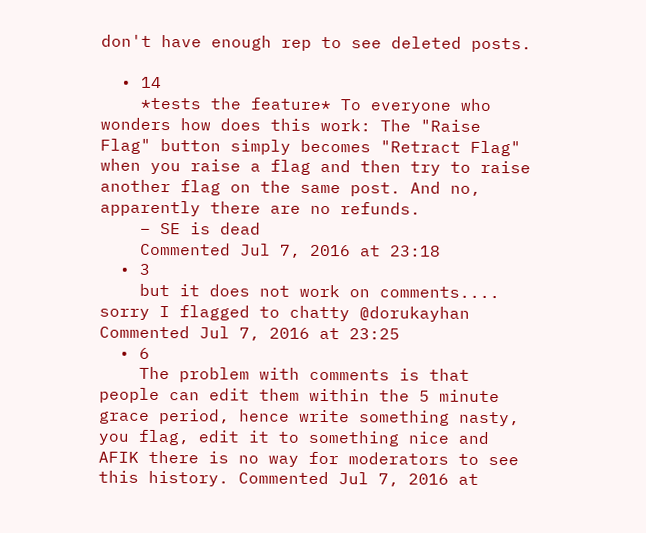don't have enough rep to see deleted posts.

  • 14
    *tests the feature* To everyone who wonders how does this work: The "Raise Flag" button simply becomes "Retract Flag" when you raise a flag and then try to raise another flag on the same post. And no, apparently there are no refunds.
    – SE is dead
    Commented Jul 7, 2016 at 23:18
  • 3
    but it does not work on comments.... sorry I flagged to chatty @dorukayhan Commented Jul 7, 2016 at 23:25
  • 6
    The problem with comments is that people can edit them within the 5 minute grace period, hence write something nasty, you flag, edit it to something nice and AFIK there is no way for moderators to see this history. Commented Jul 7, 2016 at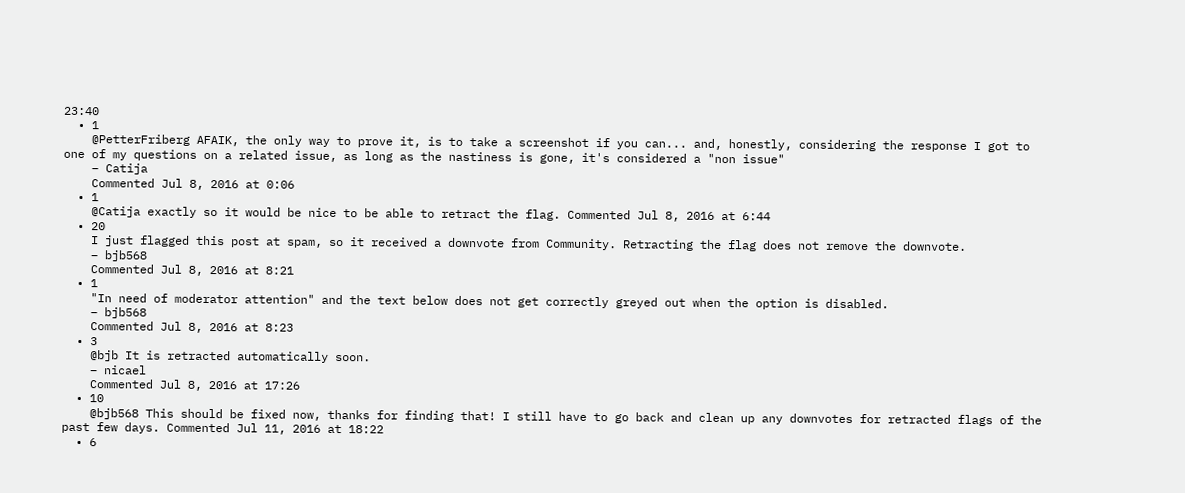23:40
  • 1
    @PetterFriberg AFAIK, the only way to prove it, is to take a screenshot if you can... and, honestly, considering the response I got to one of my questions on a related issue, as long as the nastiness is gone, it's considered a "non issue"
    – Catija
    Commented Jul 8, 2016 at 0:06
  • 1
    @Catija exactly so it would be nice to be able to retract the flag. Commented Jul 8, 2016 at 6:44
  • 20
    I just flagged this post at spam, so it received a downvote from Community. Retracting the flag does not remove the downvote.
    – bjb568
    Commented Jul 8, 2016 at 8:21
  • 1
    "In need of moderator attention" and the text below does not get correctly greyed out when the option is disabled.
    – bjb568
    Commented Jul 8, 2016 at 8:23
  • 3
    @bjb It is retracted automatically soon.
    – nicael
    Commented Jul 8, 2016 at 17:26
  • 10
    @bjb568 This should be fixed now, thanks for finding that! I still have to go back and clean up any downvotes for retracted flags of the past few days. Commented Jul 11, 2016 at 18:22
  • 6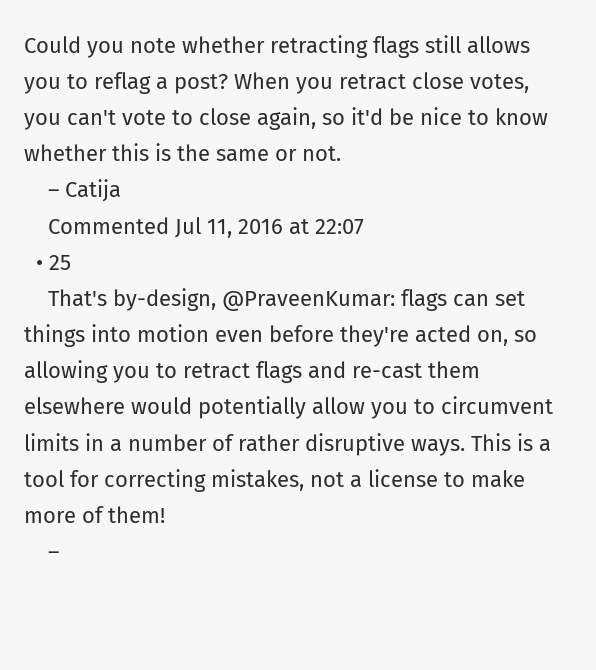Could you note whether retracting flags still allows you to reflag a post? When you retract close votes, you can't vote to close again, so it'd be nice to know whether this is the same or not.
    – Catija
    Commented Jul 11, 2016 at 22:07
  • 25
    That's by-design, @PraveenKumar: flags can set things into motion even before they're acted on, so allowing you to retract flags and re-cast them elsewhere would potentially allow you to circumvent limits in a number of rather disruptive ways. This is a tool for correcting mistakes, not a license to make more of them!
    –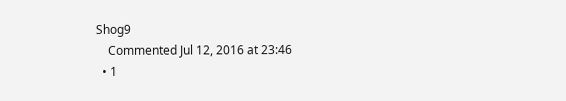Shog9
    Commented Jul 12, 2016 at 23:46
  • 1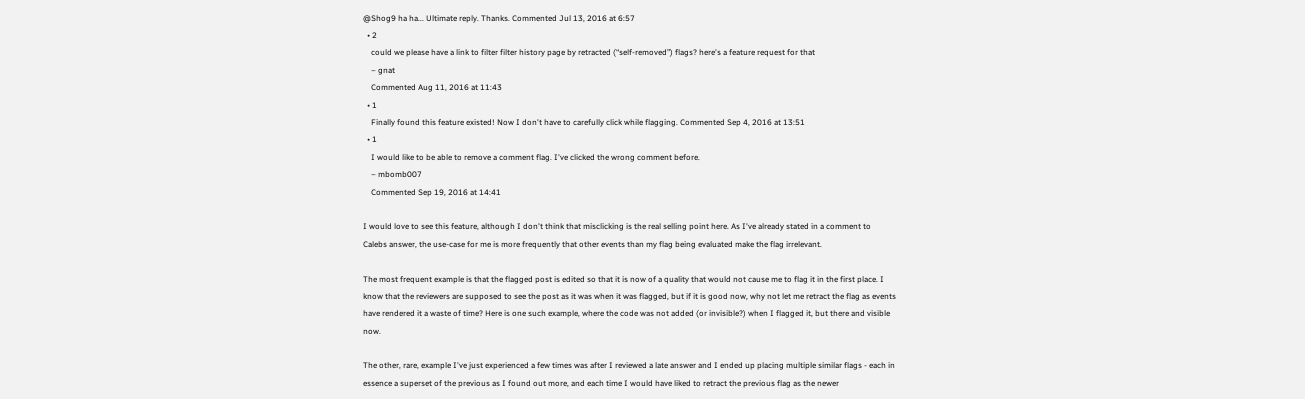@Shog9 ha ha... Ultimate reply. Thanks. Commented Jul 13, 2016 at 6:57
  • 2
    could we please have a link to filter filter history page by retracted (“self-removed”) flags? here's a feature request for that
    – gnat
    Commented Aug 11, 2016 at 11:43
  • 1
    Finally found this feature existed! Now I don't have to carefully click while flagging. Commented Sep 4, 2016 at 13:51
  • 1
    I would like to be able to remove a comment flag. I've clicked the wrong comment before.
    – mbomb007
    Commented Sep 19, 2016 at 14:41

I would love to see this feature, although I don't think that misclicking is the real selling point here. As I've already stated in a comment to Calebs answer, the use-case for me is more frequently that other events than my flag being evaluated make the flag irrelevant.

The most frequent example is that the flagged post is edited so that it is now of a quality that would not cause me to flag it in the first place. I know that the reviewers are supposed to see the post as it was when it was flagged, but if it is good now, why not let me retract the flag as events have rendered it a waste of time? Here is one such example, where the code was not added (or invisible?) when I flagged it, but there and visible now.

The other, rare, example I've just experienced a few times was after I reviewed a late answer and I ended up placing multiple similar flags - each in essence a superset of the previous as I found out more, and each time I would have liked to retract the previous flag as the newer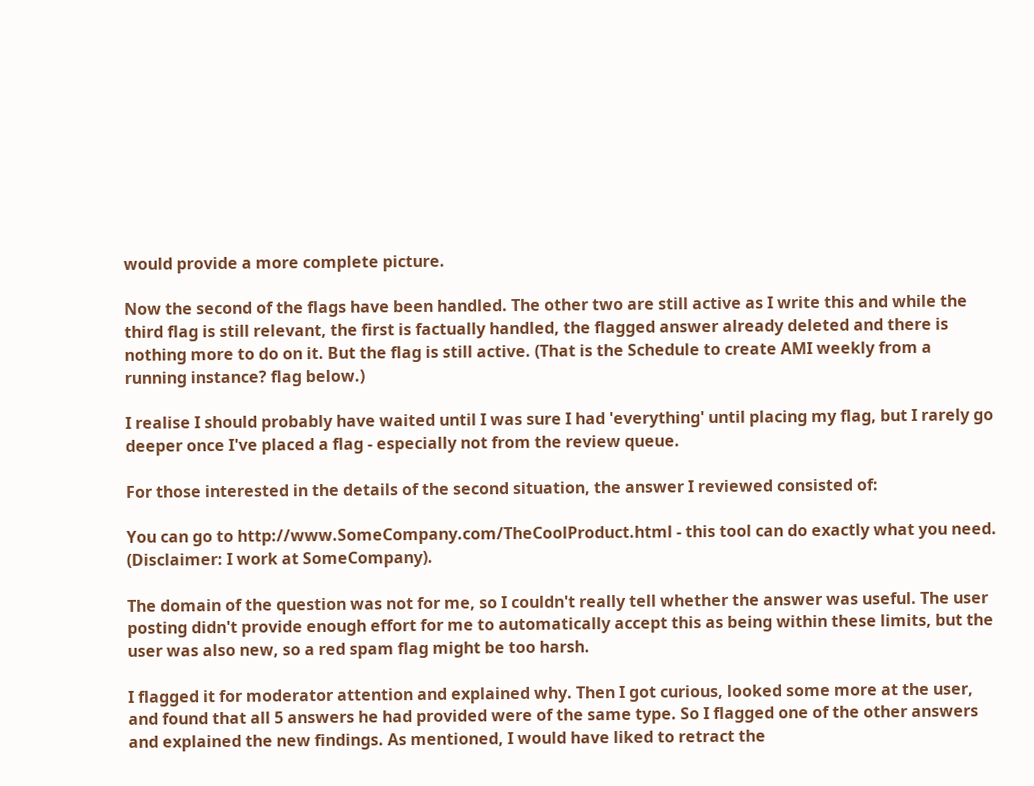would provide a more complete picture.

Now the second of the flags have been handled. The other two are still active as I write this and while the third flag is still relevant, the first is factually handled, the flagged answer already deleted and there is nothing more to do on it. But the flag is still active. (That is the Schedule to create AMI weekly from a running instance? flag below.)

I realise I should probably have waited until I was sure I had 'everything' until placing my flag, but I rarely go deeper once I've placed a flag - especially not from the review queue.

For those interested in the details of the second situation, the answer I reviewed consisted of:

You can go to http://www.SomeCompany.com/TheCoolProduct.html - this tool can do exactly what you need. (Disclaimer: I work at SomeCompany).

The domain of the question was not for me, so I couldn't really tell whether the answer was useful. The user posting didn't provide enough effort for me to automatically accept this as being within these limits, but the user was also new, so a red spam flag might be too harsh.

I flagged it for moderator attention and explained why. Then I got curious, looked some more at the user, and found that all 5 answers he had provided were of the same type. So I flagged one of the other answers and explained the new findings. As mentioned, I would have liked to retract the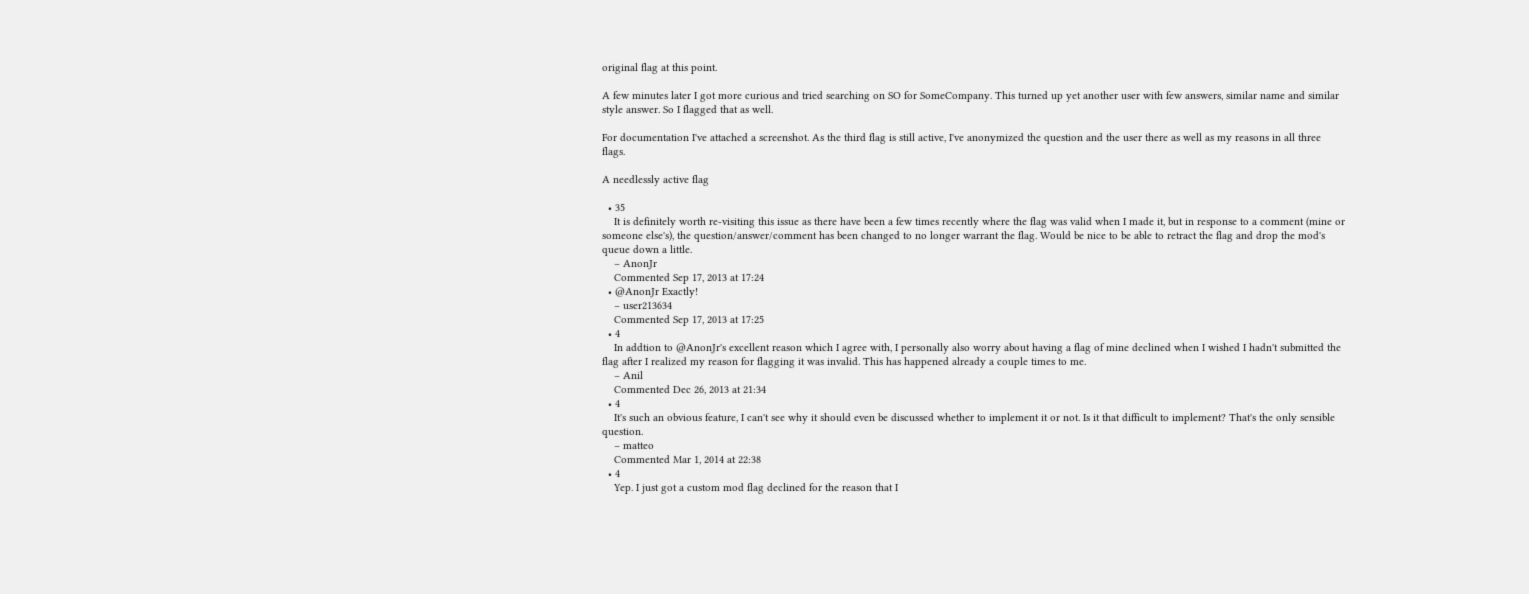original flag at this point.

A few minutes later I got more curious and tried searching on SO for SomeCompany. This turned up yet another user with few answers, similar name and similar style answer. So I flagged that as well.

For documentation I've attached a screenshot. As the third flag is still active, I've anonymized the question and the user there as well as my reasons in all three flags.

A needlessly active flag

  • 35
    It is definitely worth re-visiting this issue as there have been a few times recently where the flag was valid when I made it, but in response to a comment (mine or someone else's), the question/answer/comment has been changed to no longer warrant the flag. Would be nice to be able to retract the flag and drop the mod's queue down a little.
    – AnonJr
    Commented Sep 17, 2013 at 17:24
  • @AnonJr Exactly!
    – user213634
    Commented Sep 17, 2013 at 17:25
  • 4
    In addtion to @AnonJr's excellent reason which I agree with, I personally also worry about having a flag of mine declined when I wished I hadn't submitted the flag after I realized my reason for flagging it was invalid. This has happened already a couple times to me.
    – Anil
    Commented Dec 26, 2013 at 21:34
  • 4
    It's such an obvious feature, I can't see why it should even be discussed whether to implement it or not. Is it that difficult to implement? That's the only sensible question.
    – matteo
    Commented Mar 1, 2014 at 22:38
  • 4
    Yep. I just got a custom mod flag declined for the reason that I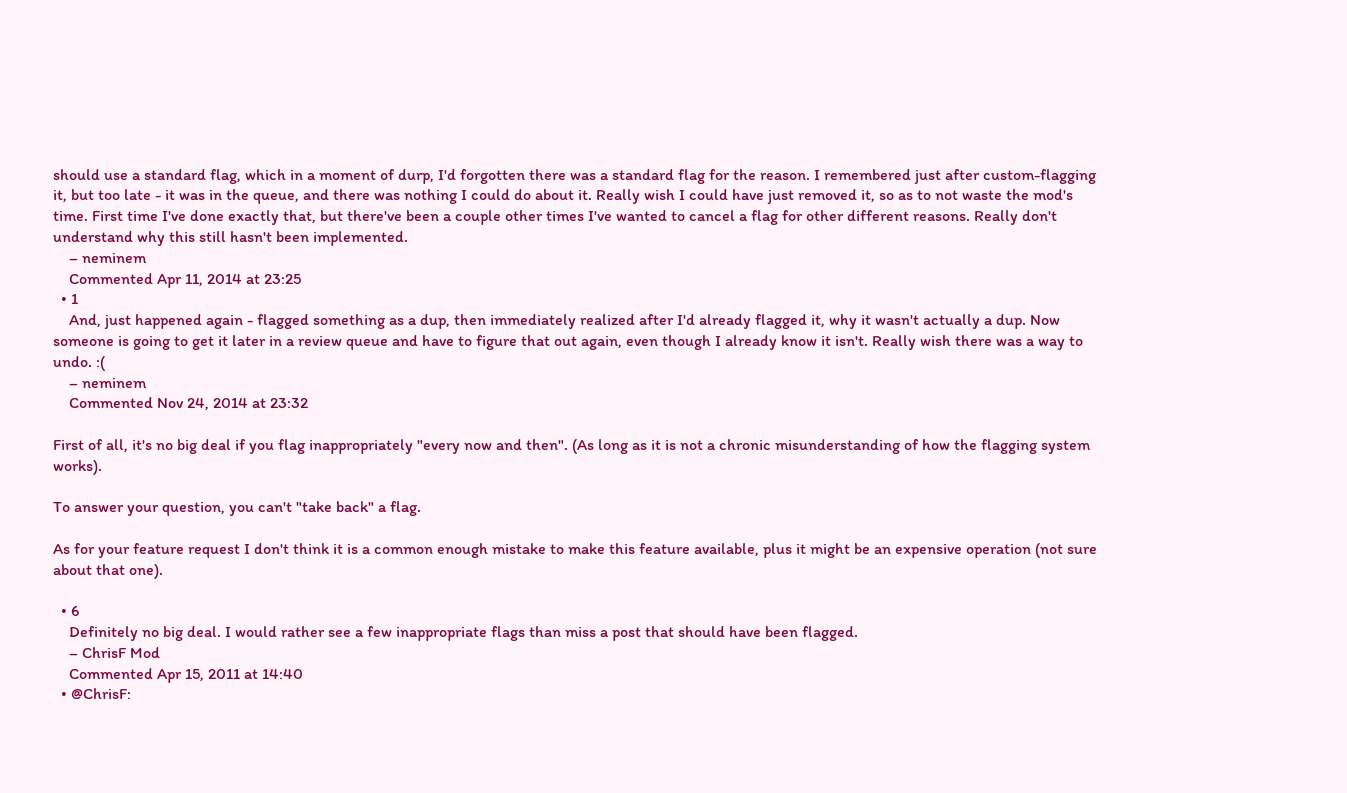should use a standard flag, which in a moment of durp, I'd forgotten there was a standard flag for the reason. I remembered just after custom-flagging it, but too late - it was in the queue, and there was nothing I could do about it. Really wish I could have just removed it, so as to not waste the mod's time. First time I've done exactly that, but there've been a couple other times I've wanted to cancel a flag for other different reasons. Really don't understand why this still hasn't been implemented.
    – neminem
    Commented Apr 11, 2014 at 23:25
  • 1
    And, just happened again - flagged something as a dup, then immediately realized after I'd already flagged it, why it wasn't actually a dup. Now someone is going to get it later in a review queue and have to figure that out again, even though I already know it isn't. Really wish there was a way to undo. :(
    – neminem
    Commented Nov 24, 2014 at 23:32

First of all, it's no big deal if you flag inappropriately "every now and then". (As long as it is not a chronic misunderstanding of how the flagging system works).

To answer your question, you can't "take back" a flag.

As for your feature request I don't think it is a common enough mistake to make this feature available, plus it might be an expensive operation (not sure about that one).

  • 6
    Definitely no big deal. I would rather see a few inappropriate flags than miss a post that should have been flagged.
    – ChrisF Mod
    Commented Apr 15, 2011 at 14:40
  • @ChrisF: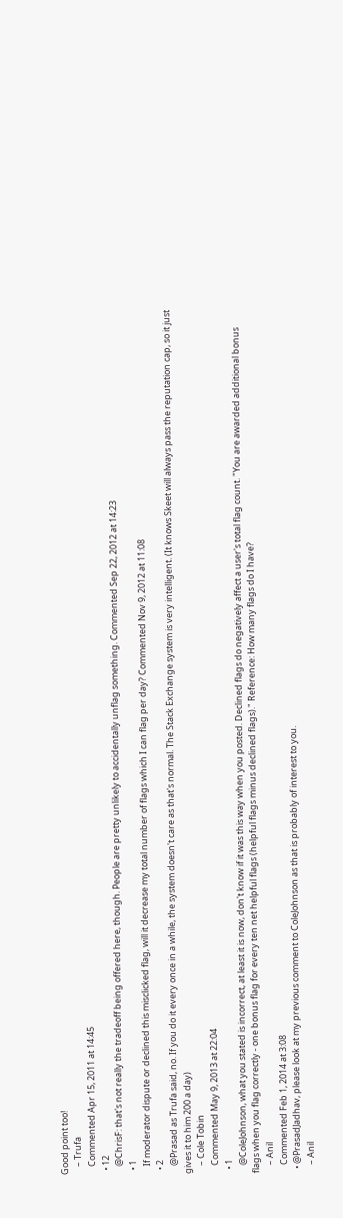Good point too!
    – Trufa
    Commented Apr 15, 2011 at 14:45
  • 12
    @ChrisF: that's not really the tradeoff being offered here, though. People are pretty unlikely to accidentally unflag something. Commented Sep 22, 2012 at 14:23
  • 1
    If moderator dispute or declined this misclicked flag, will it decrease my total number of flags which I can flag per day? Commented Nov 9, 2012 at 11:08
  • 2
    @Prasad as Trufa said, no. If you do it every once in a while, the system doesn't care as that's normal. The Stack Exchange system is very intelligent. (It knows Skeet will always pass the reputation cap, so it just gives it to him 200 a day)
    – Cole Tobin
    Commented May 9, 2013 at 22:04
  • 1
    @ColeJohnson, what you stated is incorrect, at least it is now, don't know if it was this way when you posted. Declined flags do negatively affect a user's total flag count. "You are awarded additional bonus flags when you flag correctly - one bonus flag for every ten net helpful flags (helpful flags minus declined flags)." Reference: How many flags do I have?
    – Anil
    Commented Feb 1, 2014 at 3:08
  • @PrasadJadhav, please look at my previous comment to ColeJohnson as that is probably of interest to you.
    – Anil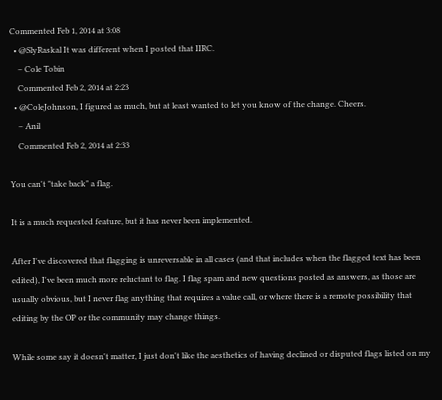Commented Feb 1, 2014 at 3:08
  • @SlyRaskal It was different when I posted that IIRC.
    – Cole Tobin
    Commented Feb 2, 2014 at 2:23
  • @ColeJohnson, I figured as much, but at least wanted to let you know of the change. Cheers.
    – Anil
    Commented Feb 2, 2014 at 2:33

You can't "take back" a flag.

It is a much requested feature, but it has never been implemented.

After I've discovered that flagging is unreversable in all cases (and that includes when the flagged text has been edited), I've been much more reluctant to flag. I flag spam and new questions posted as answers, as those are usually obvious, but I never flag anything that requires a value call, or where there is a remote possibility that editing by the OP or the community may change things.

While some say it doesn't matter, I just don't like the aesthetics of having declined or disputed flags listed on my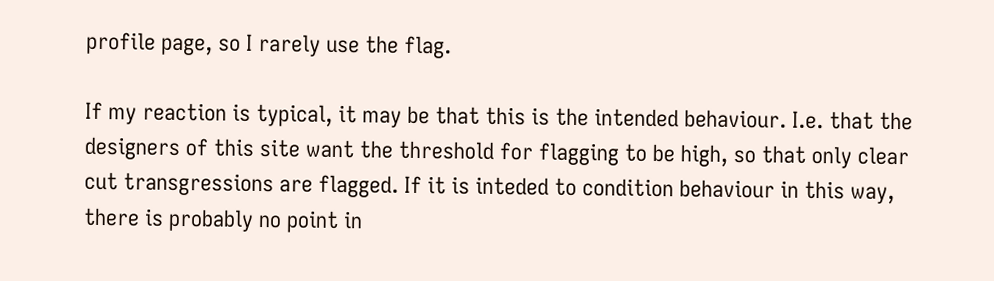profile page, so I rarely use the flag.

If my reaction is typical, it may be that this is the intended behaviour. I.e. that the designers of this site want the threshold for flagging to be high, so that only clear cut transgressions are flagged. If it is inteded to condition behaviour in this way, there is probably no point in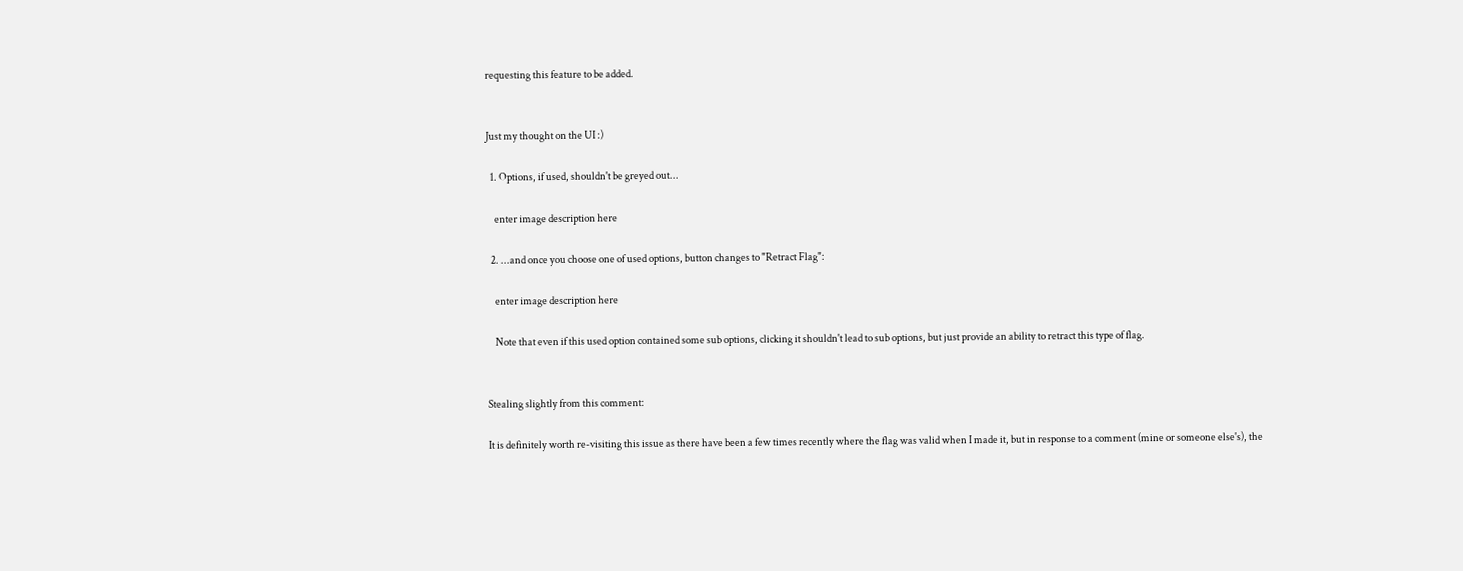requesting this feature to be added.


Just my thought on the UI :)

  1. Options, if used, shouldn't be greyed out...

    enter image description here

  2. ...and once you choose one of used options, button changes to "Retract Flag":

    enter image description here

    Note that even if this used option contained some sub options, clicking it shouldn't lead to sub options, but just provide an ability to retract this type of flag.


Stealing slightly from this comment:

It is definitely worth re-visiting this issue as there have been a few times recently where the flag was valid when I made it, but in response to a comment (mine or someone else's), the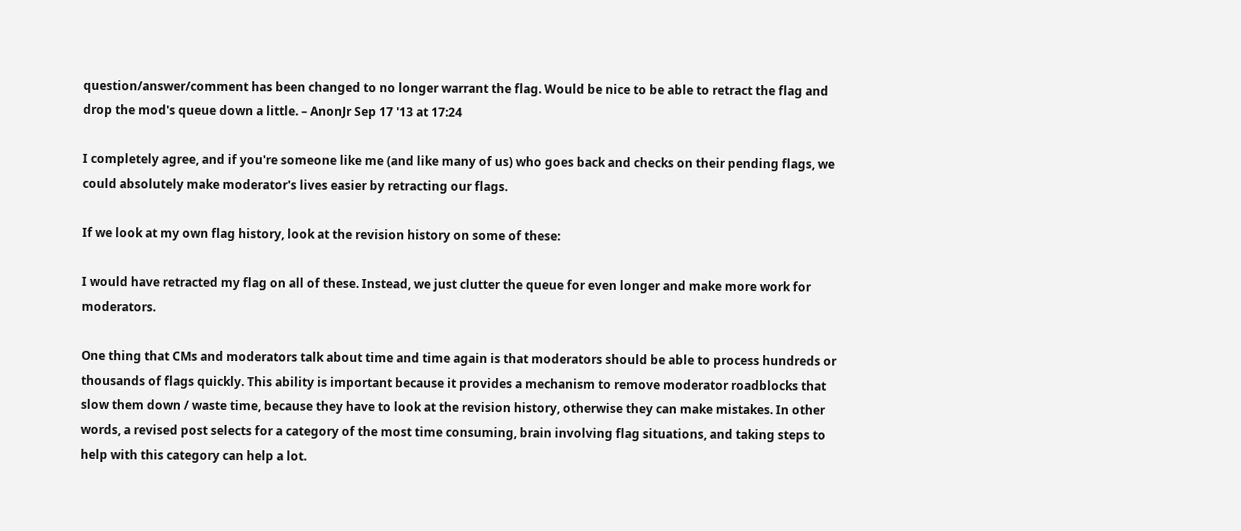question/answer/comment has been changed to no longer warrant the flag. Would be nice to be able to retract the flag and drop the mod's queue down a little. – AnonJr Sep 17 '13 at 17:24

I completely agree, and if you're someone like me (and like many of us) who goes back and checks on their pending flags, we could absolutely make moderator's lives easier by retracting our flags.

If we look at my own flag history, look at the revision history on some of these:

I would have retracted my flag on all of these. Instead, we just clutter the queue for even longer and make more work for moderators.

One thing that CMs and moderators talk about time and time again is that moderators should be able to process hundreds or thousands of flags quickly. This ability is important because it provides a mechanism to remove moderator roadblocks that slow them down / waste time, because they have to look at the revision history, otherwise they can make mistakes. In other words, a revised post selects for a category of the most time consuming, brain involving flag situations, and taking steps to help with this category can help a lot.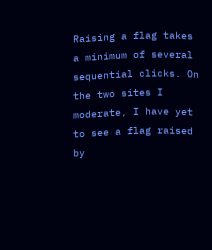Raising a flag takes a minimum of several sequential clicks. On the two sites I moderate, I have yet to see a flag raised by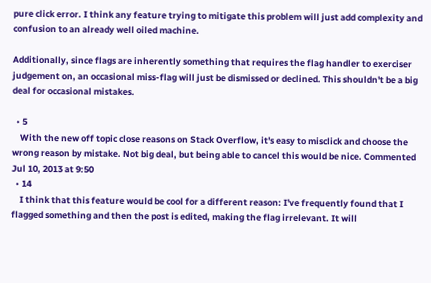pure click error. I think any feature trying to mitigate this problem will just add complexity and confusion to an already well oiled machine.

Additionally, since flags are inherently something that requires the flag handler to exerciser judgement on, an occasional miss-flag will just be dismissed or declined. This shouldn't be a big deal for occasional mistakes.

  • 5
    With the new off topic close reasons on Stack Overflow, it's easy to misclick and choose the wrong reason by mistake. Not big deal, but being able to cancel this would be nice. Commented Jul 10, 2013 at 9:50
  • 14
    I think that this feature would be cool for a different reason: I've frequently found that I flagged something and then the post is edited, making the flag irrelevant. It will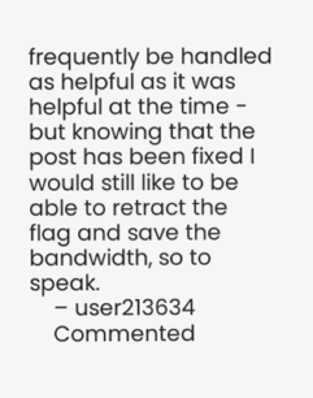frequently be handled as helpful as it was helpful at the time - but knowing that the post has been fixed I would still like to be able to retract the flag and save the bandwidth, so to speak.
    – user213634
    Commented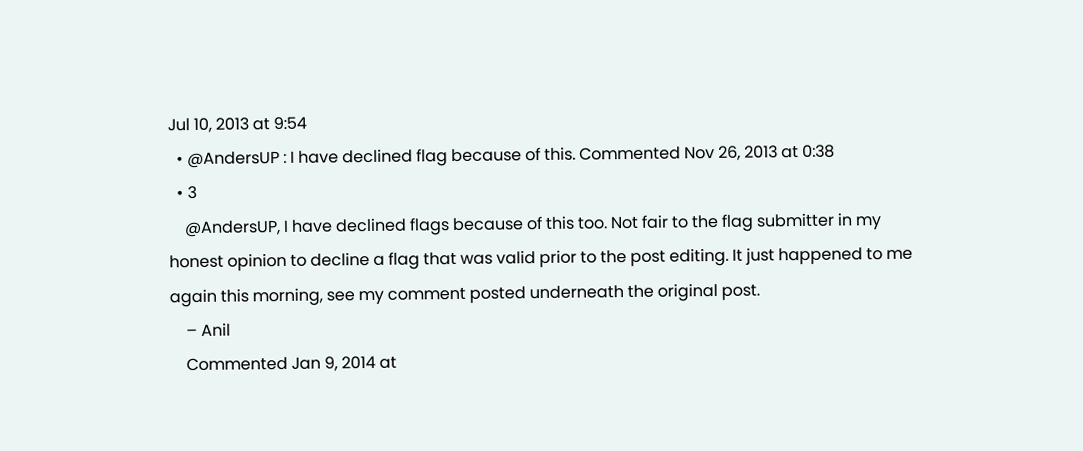Jul 10, 2013 at 9:54
  • @AndersUP : I have declined flag because of this. Commented Nov 26, 2013 at 0:38
  • 3
    @AndersUP, I have declined flags because of this too. Not fair to the flag submitter in my honest opinion to decline a flag that was valid prior to the post editing. It just happened to me again this morning, see my comment posted underneath the original post.
    – Anil
    Commented Jan 9, 2014 at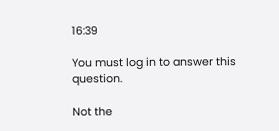16:39

You must log in to answer this question.

Not the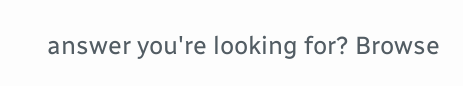answer you're looking for? Browse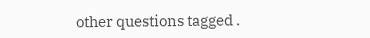other questions tagged .